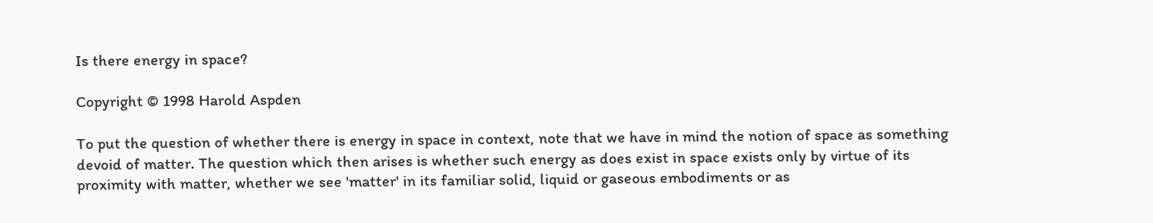Is there energy in space?

Copyright © 1998 Harold Aspden

To put the question of whether there is energy in space in context, note that we have in mind the notion of space as something devoid of matter. The question which then arises is whether such energy as does exist in space exists only by virtue of its proximity with matter, whether we see 'matter' in its familiar solid, liquid or gaseous embodiments or as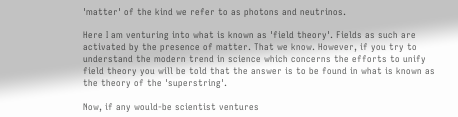'matter' of the kind we refer to as photons and neutrinos.

Here I am venturing into what is known as 'field theory'. Fields as such are activated by the presence of matter. That we know. However, if you try to understand the modern trend in science which concerns the efforts to unify field theory you will be told that the answer is to be found in what is known as the theory of the 'superstring'.

Now, if any would-be scientist ventures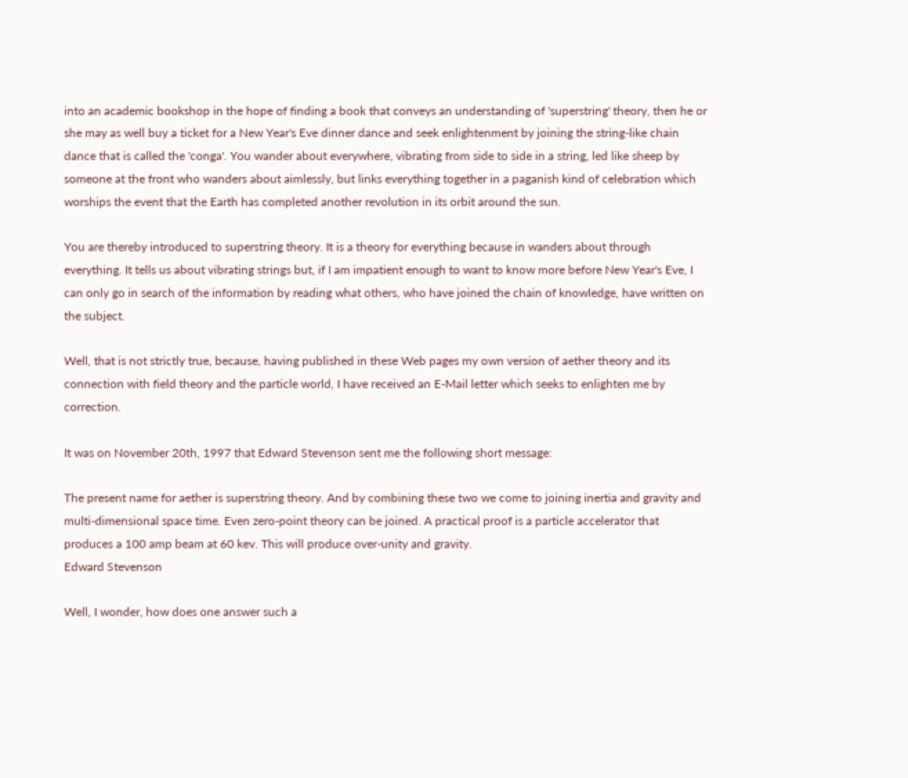into an academic bookshop in the hope of finding a book that conveys an understanding of 'superstring' theory, then he or she may as well buy a ticket for a New Year's Eve dinner dance and seek enlightenment by joining the string-like chain dance that is called the 'conga'. You wander about everywhere, vibrating from side to side in a string, led like sheep by someone at the front who wanders about aimlessly, but links everything together in a paganish kind of celebration which worships the event that the Earth has completed another revolution in its orbit around the sun.

You are thereby introduced to superstring theory. It is a theory for everything because in wanders about through everything. It tells us about vibrating strings but, if I am impatient enough to want to know more before New Year's Eve, I can only go in search of the information by reading what others, who have joined the chain of knowledge, have written on the subject.

Well, that is not strictly true, because, having published in these Web pages my own version of aether theory and its connection with field theory and the particle world, I have received an E-Mail letter which seeks to enlighten me by correction.

It was on November 20th, 1997 that Edward Stevenson sent me the following short message:

The present name for aether is superstring theory. And by combining these two we come to joining inertia and gravity and multi-dimensional space time. Even zero-point theory can be joined. A practical proof is a particle accelerator that produces a 100 amp beam at 60 kev. This will produce over-unity and gravity.
Edward Stevenson

Well, I wonder, how does one answer such a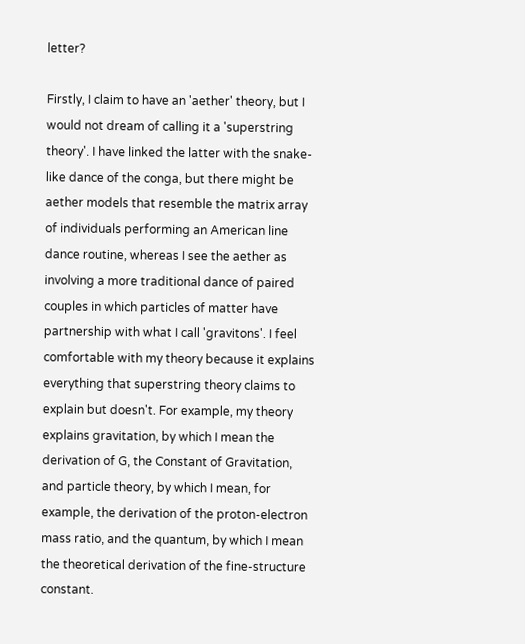letter?

Firstly, I claim to have an 'aether' theory, but I would not dream of calling it a 'superstring theory'. I have linked the latter with the snake-like dance of the conga, but there might be aether models that resemble the matrix array of individuals performing an American line dance routine, whereas I see the aether as involving a more traditional dance of paired couples in which particles of matter have partnership with what I call 'gravitons'. I feel comfortable with my theory because it explains everything that superstring theory claims to explain but doesn't. For example, my theory explains gravitation, by which I mean the derivation of G, the Constant of Gravitation, and particle theory, by which I mean, for example, the derivation of the proton-electron mass ratio, and the quantum, by which I mean the theoretical derivation of the fine-structure constant.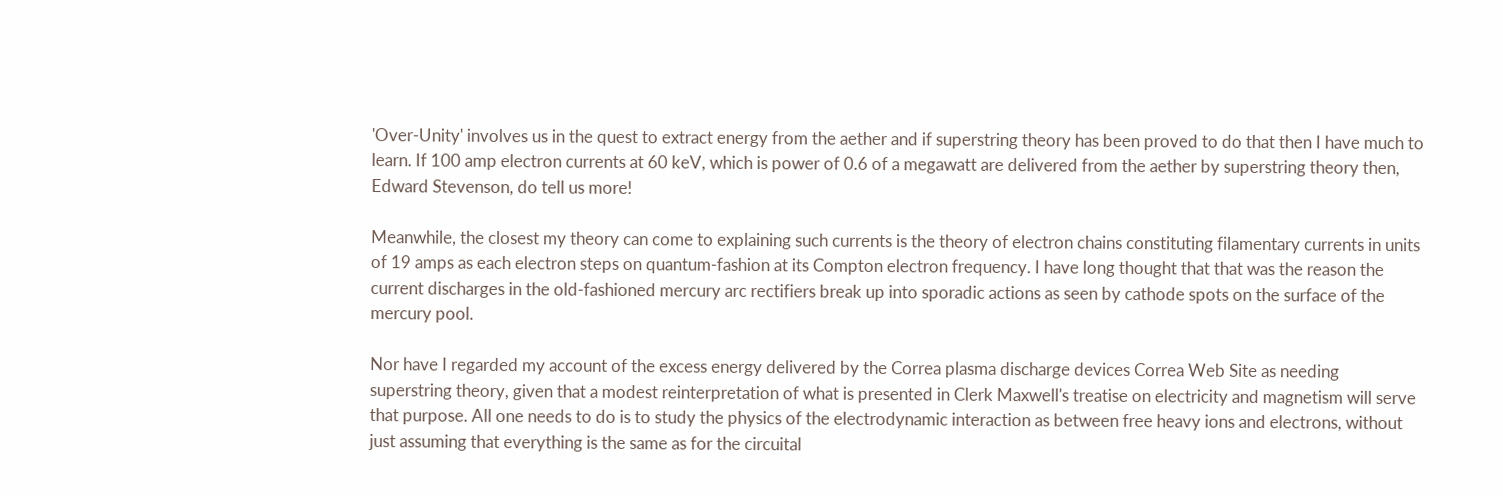'Over-Unity' involves us in the quest to extract energy from the aether and if superstring theory has been proved to do that then I have much to learn. If 100 amp electron currents at 60 keV, which is power of 0.6 of a megawatt are delivered from the aether by superstring theory then, Edward Stevenson, do tell us more!

Meanwhile, the closest my theory can come to explaining such currents is the theory of electron chains constituting filamentary currents in units of 19 amps as each electron steps on quantum-fashion at its Compton electron frequency. I have long thought that that was the reason the current discharges in the old-fashioned mercury arc rectifiers break up into sporadic actions as seen by cathode spots on the surface of the mercury pool.

Nor have I regarded my account of the excess energy delivered by the Correa plasma discharge devices Correa Web Site as needing superstring theory, given that a modest reinterpretation of what is presented in Clerk Maxwell's treatise on electricity and magnetism will serve that purpose. All one needs to do is to study the physics of the electrodynamic interaction as between free heavy ions and electrons, without just assuming that everything is the same as for the circuital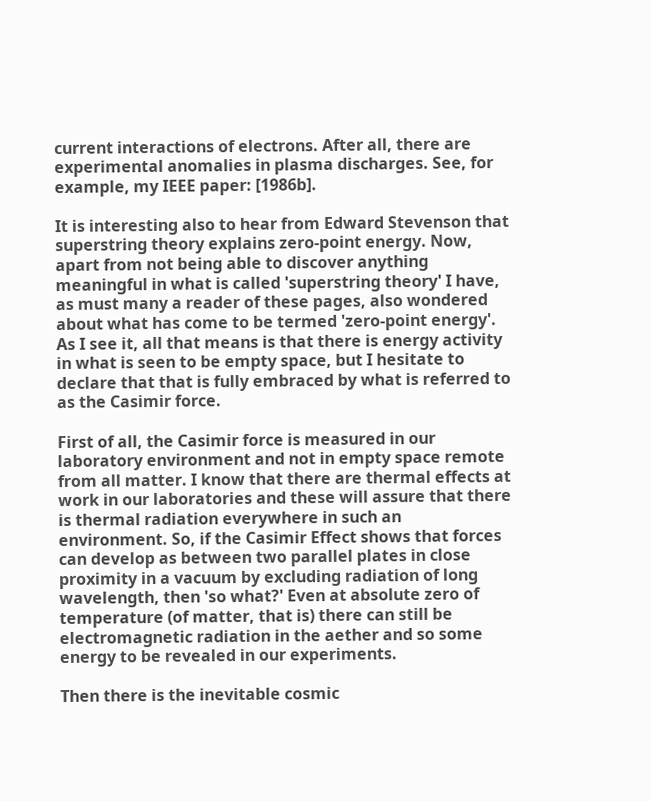current interactions of electrons. After all, there are experimental anomalies in plasma discharges. See, for example, my IEEE paper: [1986b].

It is interesting also to hear from Edward Stevenson that superstring theory explains zero-point energy. Now, apart from not being able to discover anything meaningful in what is called 'superstring theory' I have, as must many a reader of these pages, also wondered about what has come to be termed 'zero-point energy'. As I see it, all that means is that there is energy activity in what is seen to be empty space, but I hesitate to declare that that is fully embraced by what is referred to as the Casimir force.

First of all, the Casimir force is measured in our laboratory environment and not in empty space remote from all matter. I know that there are thermal effects at work in our laboratories and these will assure that there is thermal radiation everywhere in such an environment. So, if the Casimir Effect shows that forces can develop as between two parallel plates in close proximity in a vacuum by excluding radiation of long wavelength, then 'so what?' Even at absolute zero of temperature (of matter, that is) there can still be electromagnetic radiation in the aether and so some energy to be revealed in our experiments.

Then there is the inevitable cosmic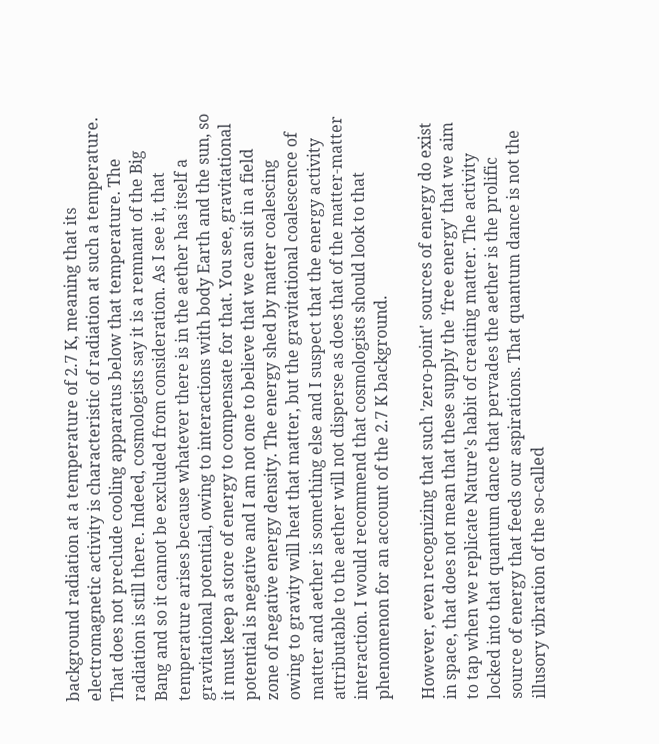background radiation at a temperature of 2.7 K, meaning that its electromagnetic activity is characteristic of radiation at such a temperature. That does not preclude cooling apparatus below that temperature. The radiation is still there. Indeed, cosmologists say it is a remnant of the Big Bang and so it cannot be excluded from consideration. As I see it, that temperature arises because whatever there is in the aether has itself a gravitational potential, owing to interactions with body Earth and the sun, so it must keep a store of energy to compensate for that. You see, gravitational potential is negative and I am not one to believe that we can sit in a field zone of negative energy density. The energy shed by matter coalescing owing to gravity will heat that matter, but the gravitational coalescence of matter and aether is something else and I suspect that the energy activity attributable to the aether will not disperse as does that of the matter-matter interaction. I would recommend that cosmologists should look to that phenomenon for an account of the 2.7 K background.

However, even recognizing that such 'zero-point' sources of energy do exist in space, that does not mean that these supply the 'free energy' that we aim to tap when we replicate Nature's habit of creating matter. The activity locked into that quantum dance that pervades the aether is the prolific source of energy that feeds our aspirations. That quantum dance is not the illusory vibration of the so-called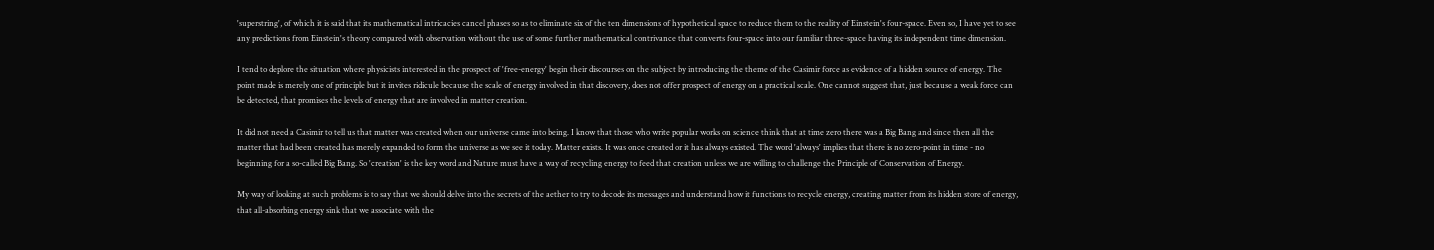'superstring', of which it is said that its mathematical intricacies cancel phases so as to eliminate six of the ten dimensions of hypothetical space to reduce them to the reality of Einstein's four-space. Even so, I have yet to see any predictions from Einstein's theory compared with observation without the use of some further mathematical contrivance that converts four-space into our familiar three-space having its independent time dimension.

I tend to deplore the situation where physicists interested in the prospect of 'free-energy' begin their discourses on the subject by introducing the theme of the Casimir force as evidence of a hidden source of energy. The point made is merely one of principle but it invites ridicule because the scale of energy involved in that discovery, does not offer prospect of energy on a practical scale. One cannot suggest that, just because a weak force can be detected, that promises the levels of energy that are involved in matter creation.

It did not need a Casimir to tell us that matter was created when our universe came into being. I know that those who write popular works on science think that at time zero there was a Big Bang and since then all the matter that had been created has merely expanded to form the universe as we see it today. Matter exists. It was once created or it has always existed. The word 'always' implies that there is no zero-point in time - no beginning for a so-called Big Bang. So 'creation' is the key word and Nature must have a way of recycling energy to feed that creation unless we are willing to challenge the Principle of Conservation of Energy.

My way of looking at such problems is to say that we should delve into the secrets of the aether to try to decode its messages and understand how it functions to recycle energy, creating matter from its hidden store of energy, that all-absorbing energy sink that we associate with the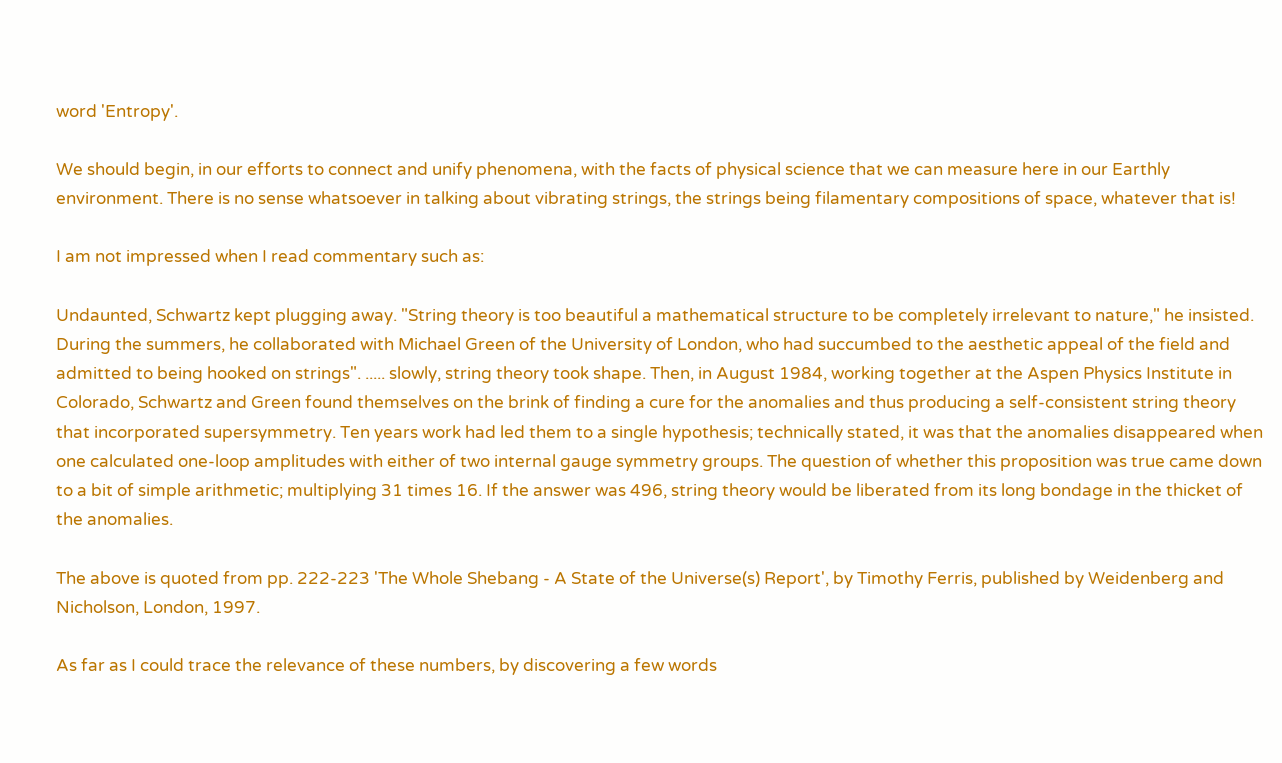word 'Entropy'.

We should begin, in our efforts to connect and unify phenomena, with the facts of physical science that we can measure here in our Earthly environment. There is no sense whatsoever in talking about vibrating strings, the strings being filamentary compositions of space, whatever that is!

I am not impressed when I read commentary such as:

Undaunted, Schwartz kept plugging away. "String theory is too beautiful a mathematical structure to be completely irrelevant to nature," he insisted. During the summers, he collaborated with Michael Green of the University of London, who had succumbed to the aesthetic appeal of the field and admitted to being hooked on strings". ..... slowly, string theory took shape. Then, in August 1984, working together at the Aspen Physics Institute in Colorado, Schwartz and Green found themselves on the brink of finding a cure for the anomalies and thus producing a self-consistent string theory that incorporated supersymmetry. Ten years work had led them to a single hypothesis; technically stated, it was that the anomalies disappeared when one calculated one-loop amplitudes with either of two internal gauge symmetry groups. The question of whether this proposition was true came down to a bit of simple arithmetic; multiplying 31 times 16. If the answer was 496, string theory would be liberated from its long bondage in the thicket of the anomalies.

The above is quoted from pp. 222-223 'The Whole Shebang - A State of the Universe(s) Report', by Timothy Ferris, published by Weidenberg and Nicholson, London, 1997.

As far as I could trace the relevance of these numbers, by discovering a few words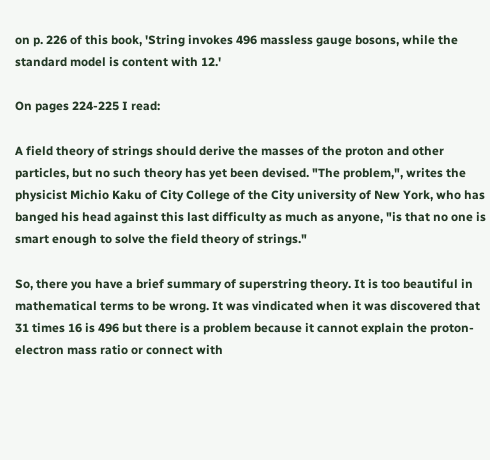on p. 226 of this book, 'String invokes 496 massless gauge bosons, while the standard model is content with 12.'

On pages 224-225 I read:

A field theory of strings should derive the masses of the proton and other particles, but no such theory has yet been devised. "The problem,", writes the physicist Michio Kaku of City College of the City university of New York, who has banged his head against this last difficulty as much as anyone, "is that no one is smart enough to solve the field theory of strings."

So, there you have a brief summary of superstring theory. It is too beautiful in mathematical terms to be wrong. It was vindicated when it was discovered that 31 times 16 is 496 but there is a problem because it cannot explain the proton-electron mass ratio or connect with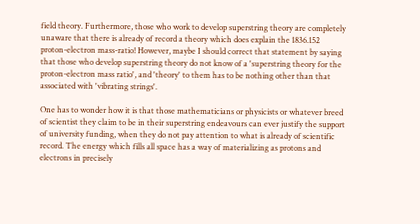field theory. Furthermore, those who work to develop superstring theory are completely unaware that there is already of record a theory which does explain the 1836.152 proton-electron mass-ratio! However, maybe I should correct that statement by saying that those who develop superstring theory do not know of a 'superstring theory for the proton-electron mass ratio', and 'theory' to them has to be nothing other than that associated with 'vibrating strings'.

One has to wonder how it is that those mathematicians or physicists or whatever breed of scientist they claim to be in their superstring endeavours can ever justify the support of university funding, when they do not pay attention to what is already of scientific record. The energy which fills all space has a way of materializing as protons and electrons in precisely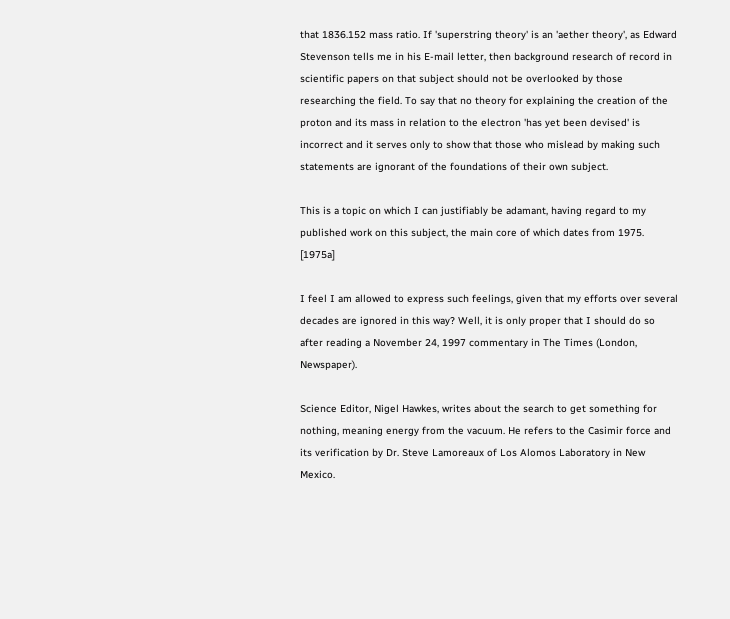that 1836.152 mass ratio. If 'superstring theory' is an 'aether theory', as Edward Stevenson tells me in his E-mail letter, then background research of record in scientific papers on that subject should not be overlooked by those researching the field. To say that no theory for explaining the creation of the proton and its mass in relation to the electron 'has yet been devised' is incorrect and it serves only to show that those who mislead by making such statements are ignorant of the foundations of their own subject.

This is a topic on which I can justifiably be adamant, having regard to my published work on this subject, the main core of which dates from 1975. [1975a]

I feel I am allowed to express such feelings, given that my efforts over several decades are ignored in this way? Well, it is only proper that I should do so after reading a November 24, 1997 commentary in The Times (London, Newspaper).

Science Editor, Nigel Hawkes, writes about the search to get something for nothing, meaning energy from the vacuum. He refers to the Casimir force and its verification by Dr. Steve Lamoreaux of Los Alomos Laboratory in New Mexico.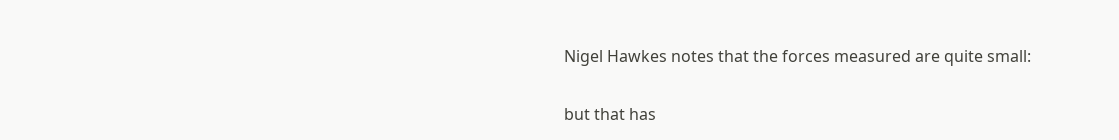Nigel Hawkes notes that the forces measured are quite small:

but that has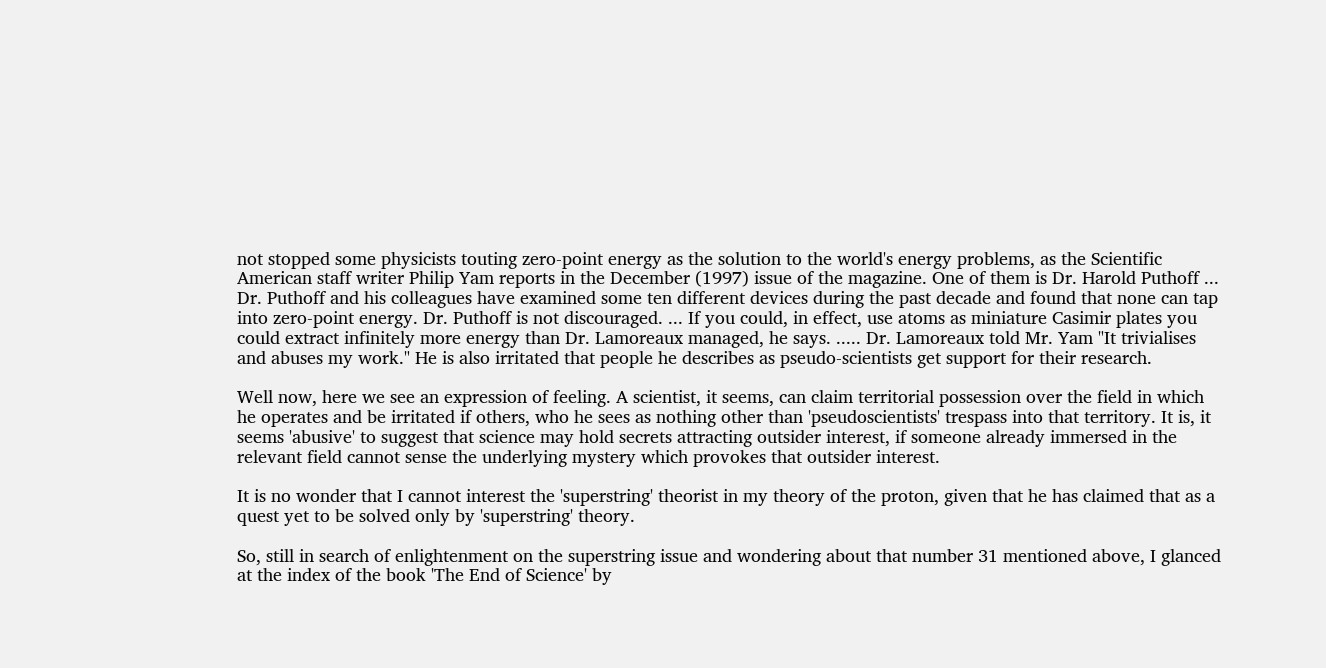not stopped some physicists touting zero-point energy as the solution to the world's energy problems, as the Scientific American staff writer Philip Yam reports in the December (1997) issue of the magazine. One of them is Dr. Harold Puthoff ... Dr. Puthoff and his colleagues have examined some ten different devices during the past decade and found that none can tap into zero-point energy. Dr. Puthoff is not discouraged. ... If you could, in effect, use atoms as miniature Casimir plates you could extract infinitely more energy than Dr. Lamoreaux managed, he says. ..... Dr. Lamoreaux told Mr. Yam "It trivialises and abuses my work." He is also irritated that people he describes as pseudo-scientists get support for their research.

Well now, here we see an expression of feeling. A scientist, it seems, can claim territorial possession over the field in which he operates and be irritated if others, who he sees as nothing other than 'pseudoscientists' trespass into that territory. It is, it seems 'abusive' to suggest that science may hold secrets attracting outsider interest, if someone already immersed in the relevant field cannot sense the underlying mystery which provokes that outsider interest.

It is no wonder that I cannot interest the 'superstring' theorist in my theory of the proton, given that he has claimed that as a quest yet to be solved only by 'superstring' theory.

So, still in search of enlightenment on the superstring issue and wondering about that number 31 mentioned above, I glanced at the index of the book 'The End of Science' by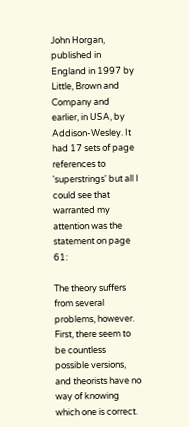John Horgan, published in England in 1997 by Little, Brown and Company and earlier, in USA, by Addison-Wesley. It had 17 sets of page references to 'superstrings' but all I could see that warranted my attention was the statement on page 61:

The theory suffers from several problems, however. First, there seem to be countless possible versions, and theorists have no way of knowing which one is correct.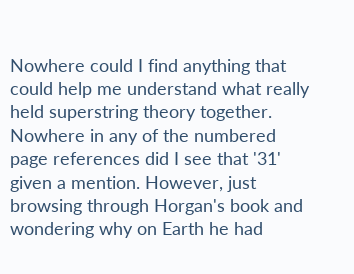Nowhere could I find anything that could help me understand what really held superstring theory together. Nowhere in any of the numbered page references did I see that '31' given a mention. However, just browsing through Horgan's book and wondering why on Earth he had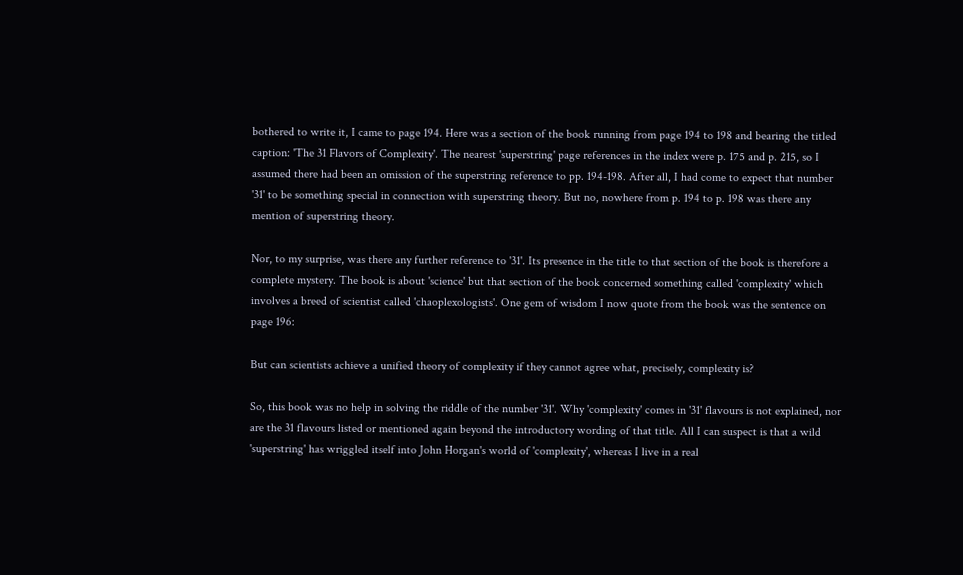bothered to write it, I came to page 194. Here was a section of the book running from page 194 to 198 and bearing the titled caption: 'The 31 Flavors of Complexity'. The nearest 'superstring' page references in the index were p. 175 and p. 215, so I assumed there had been an omission of the superstring reference to pp. 194-198. After all, I had come to expect that number '31' to be something special in connection with superstring theory. But no, nowhere from p. 194 to p. 198 was there any mention of superstring theory.

Nor, to my surprise, was there any further reference to '31'. Its presence in the title to that section of the book is therefore a complete mystery. The book is about 'science' but that section of the book concerned something called 'complexity' which involves a breed of scientist called 'chaoplexologists'. One gem of wisdom I now quote from the book was the sentence on page 196:

But can scientists achieve a unified theory of complexity if they cannot agree what, precisely, complexity is?

So, this book was no help in solving the riddle of the number '31'. Why 'complexity' comes in '31' flavours is not explained, nor are the 31 flavours listed or mentioned again beyond the introductory wording of that title. All I can suspect is that a wild 'superstring' has wriggled itself into John Horgan's world of 'complexity', whereas I live in a real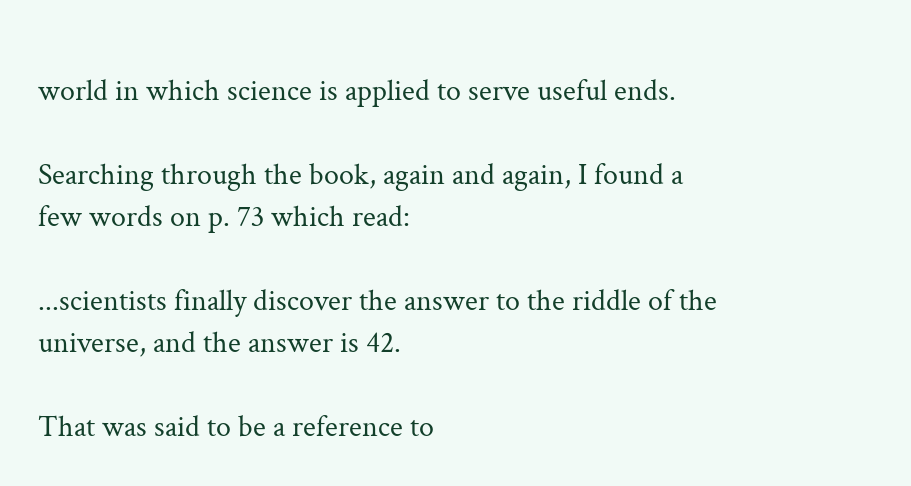world in which science is applied to serve useful ends.

Searching through the book, again and again, I found a few words on p. 73 which read:

...scientists finally discover the answer to the riddle of the universe, and the answer is 42.

That was said to be a reference to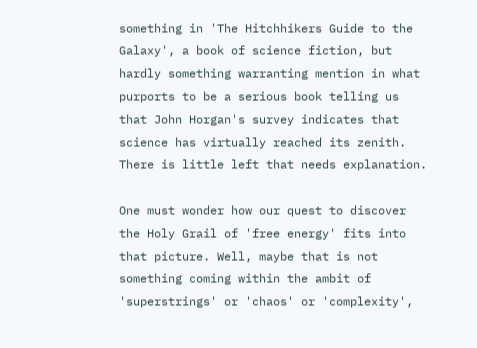something in 'The Hitchhikers Guide to the Galaxy', a book of science fiction, but hardly something warranting mention in what purports to be a serious book telling us that John Horgan's survey indicates that science has virtually reached its zenith. There is little left that needs explanation.

One must wonder how our quest to discover the Holy Grail of 'free energy' fits into that picture. Well, maybe that is not something coming within the ambit of 'superstrings' or 'chaos' or 'complexity',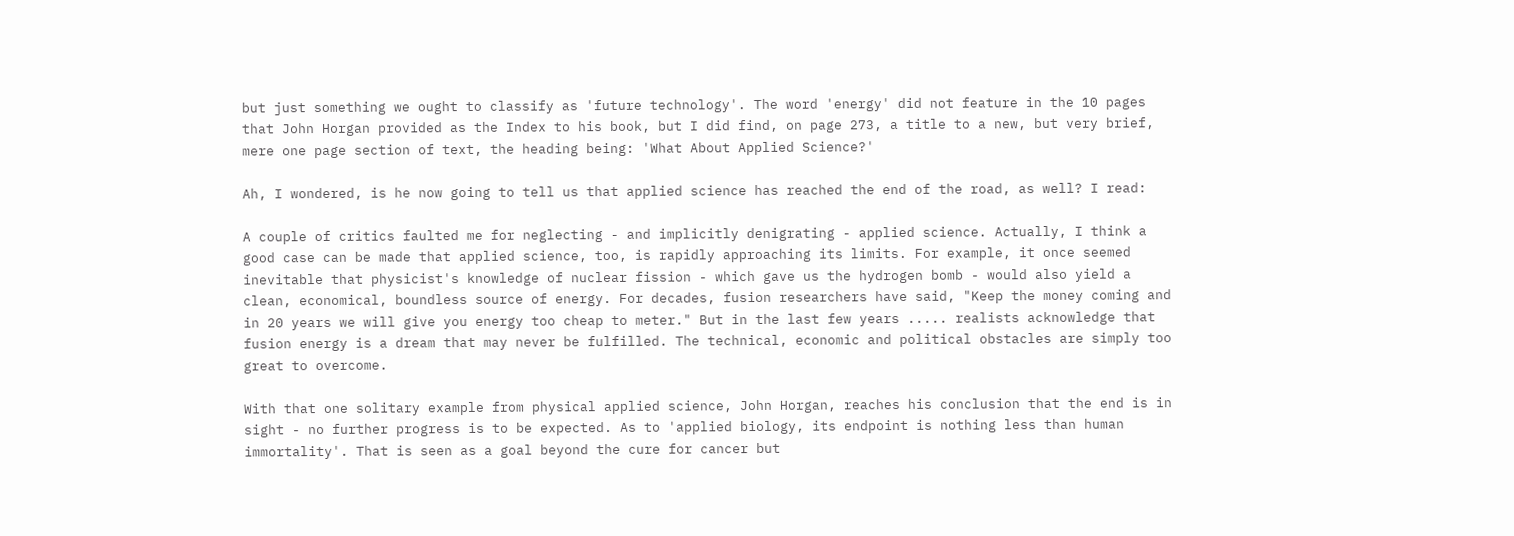but just something we ought to classify as 'future technology'. The word 'energy' did not feature in the 10 pages that John Horgan provided as the Index to his book, but I did find, on page 273, a title to a new, but very brief, mere one page section of text, the heading being: 'What About Applied Science?'

Ah, I wondered, is he now going to tell us that applied science has reached the end of the road, as well? I read:

A couple of critics faulted me for neglecting - and implicitly denigrating - applied science. Actually, I think a good case can be made that applied science, too, is rapidly approaching its limits. For example, it once seemed inevitable that physicist's knowledge of nuclear fission - which gave us the hydrogen bomb - would also yield a clean, economical, boundless source of energy. For decades, fusion researchers have said, "Keep the money coming and in 20 years we will give you energy too cheap to meter." But in the last few years ..... realists acknowledge that fusion energy is a dream that may never be fulfilled. The technical, economic and political obstacles are simply too great to overcome.

With that one solitary example from physical applied science, John Horgan, reaches his conclusion that the end is in sight - no further progress is to be expected. As to 'applied biology, its endpoint is nothing less than human immortality'. That is seen as a goal beyond the cure for cancer but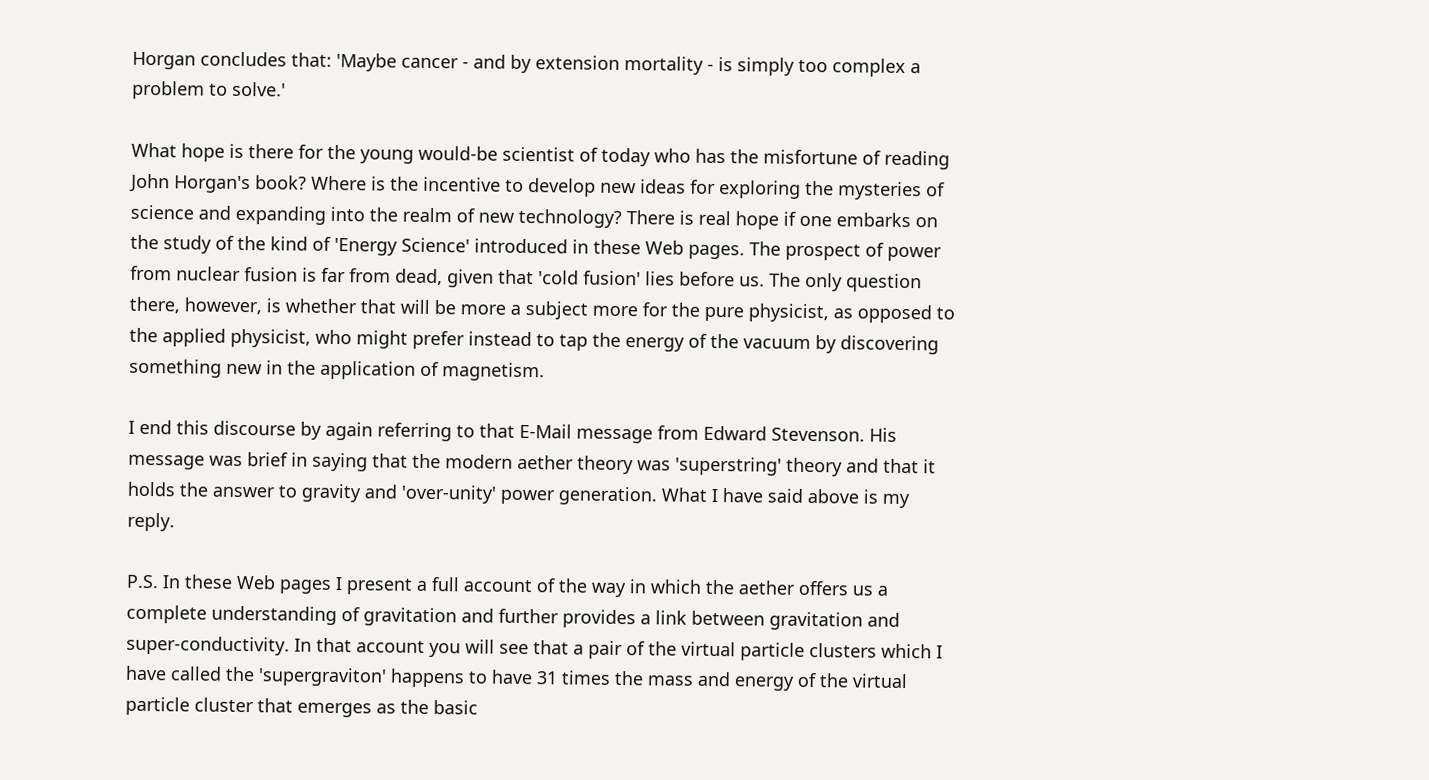Horgan concludes that: 'Maybe cancer - and by extension mortality - is simply too complex a problem to solve.'

What hope is there for the young would-be scientist of today who has the misfortune of reading John Horgan's book? Where is the incentive to develop new ideas for exploring the mysteries of science and expanding into the realm of new technology? There is real hope if one embarks on the study of the kind of 'Energy Science' introduced in these Web pages. The prospect of power from nuclear fusion is far from dead, given that 'cold fusion' lies before us. The only question there, however, is whether that will be more a subject more for the pure physicist, as opposed to the applied physicist, who might prefer instead to tap the energy of the vacuum by discovering something new in the application of magnetism.

I end this discourse by again referring to that E-Mail message from Edward Stevenson. His message was brief in saying that the modern aether theory was 'superstring' theory and that it holds the answer to gravity and 'over-unity' power generation. What I have said above is my reply.

P.S. In these Web pages I present a full account of the way in which the aether offers us a complete understanding of gravitation and further provides a link between gravitation and super-conductivity. In that account you will see that a pair of the virtual particle clusters which I have called the 'supergraviton' happens to have 31 times the mass and energy of the virtual particle cluster that emerges as the basic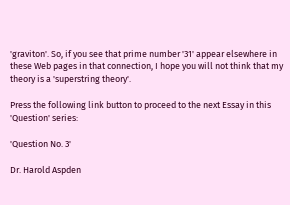'graviton'. So, if you see that prime number '31' appear elsewhere in these Web pages in that connection, I hope you will not think that my theory is a 'superstring theory'.

Press the following link button to proceed to the next Essay in this 'Question' series:

'Question No. 3'

Dr. Harold Aspden